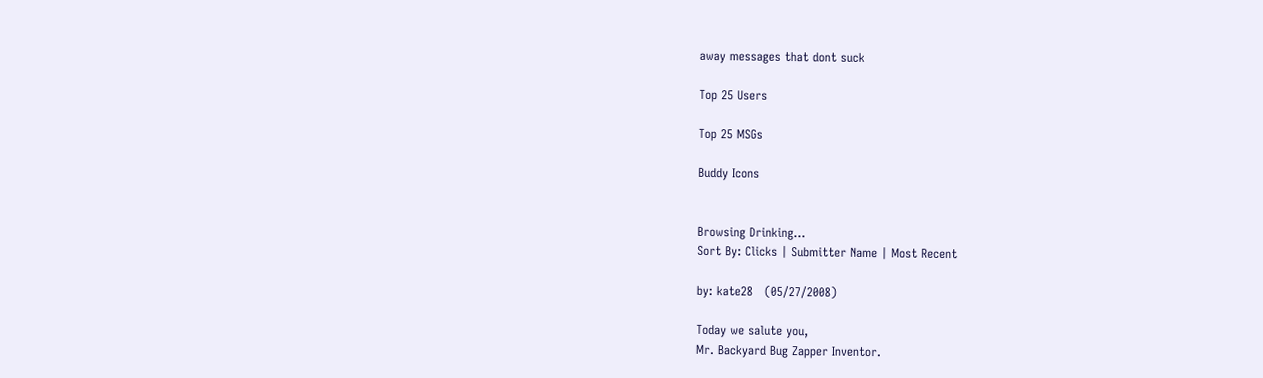away messages that dont suck

Top 25 Users

Top 25 MSGs

Buddy Icons


Browsing Drinking...
Sort By: Clicks | Submitter Name | Most Recent

by: kate28   (05/27/2008)

Today we salute you,
Mr. Backyard Bug Zapper Inventor.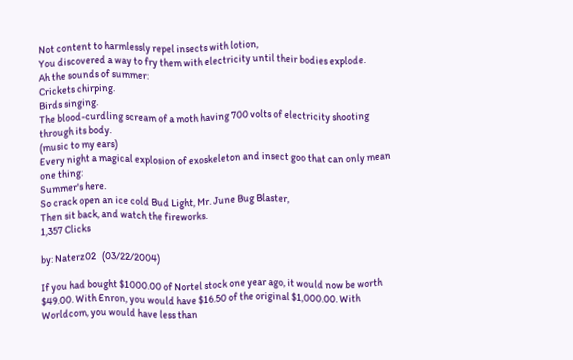Not content to harmlessly repel insects with lotion,
You discovered a way to fry them with electricity until their bodies explode.
Ah the sounds of summer:
Crickets chirping.
Birds singing.
The blood-curdling scream of a moth having 700 volts of electricity shooting through its body.
(music to my ears)
Every night a magical explosion of exoskeleton and insect goo that can only mean one thing:
Summer's here.
So crack open an ice cold Bud Light, Mr. June Bug Blaster,
Then sit back, and watch the fireworks.
1,357 Clicks

by: Naterz02   (03/22/2004)

If you had bought $1000.00 of Nortel stock one year ago, it would now be worth $49.00. With Enron, you would have $16.50 of the original $1,000.00. With Worldcom, you would have less than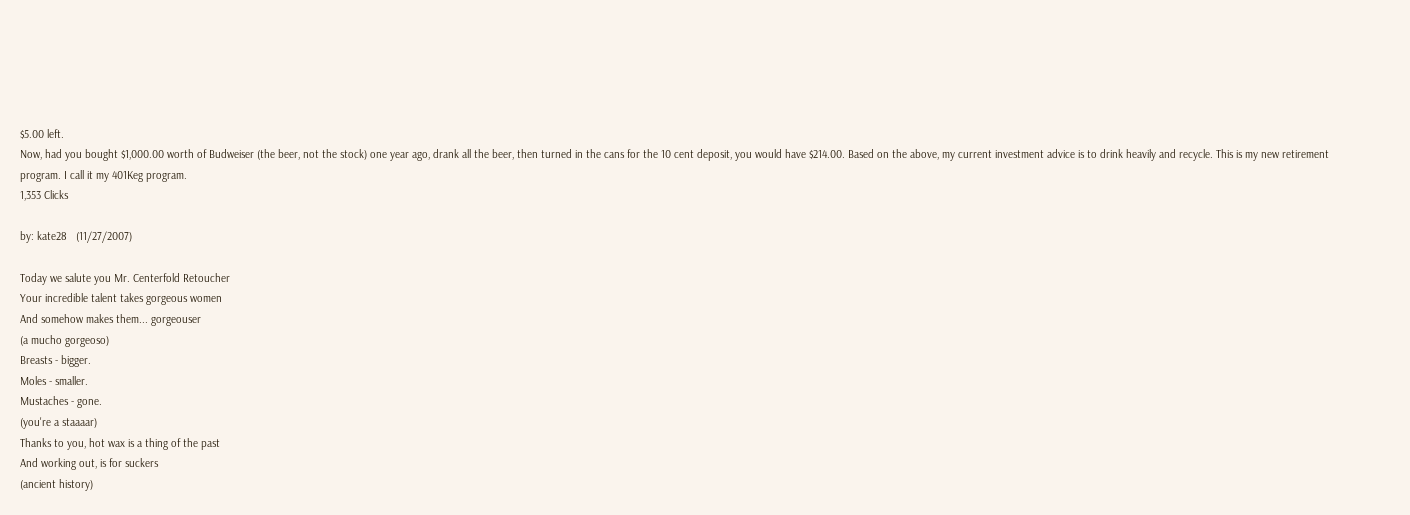$5.00 left.
Now, had you bought $1,000.00 worth of Budweiser (the beer, not the stock) one year ago, drank all the beer, then turned in the cans for the 10 cent deposit, you would have $214.00. Based on the above, my current investment advice is to drink heavily and recycle. This is my new retirement program. I call it my 401Keg program.
1,353 Clicks

by: kate28   (11/27/2007)

Today we salute you Mr. Centerfold Retoucher
Your incredible talent takes gorgeous women
And somehow makes them... gorgeouser
(a mucho gorgeoso)
Breasts - bigger.
Moles - smaller.
Mustaches - gone.
(you're a staaaar)
Thanks to you, hot wax is a thing of the past
And working out, is for suckers
(ancient history)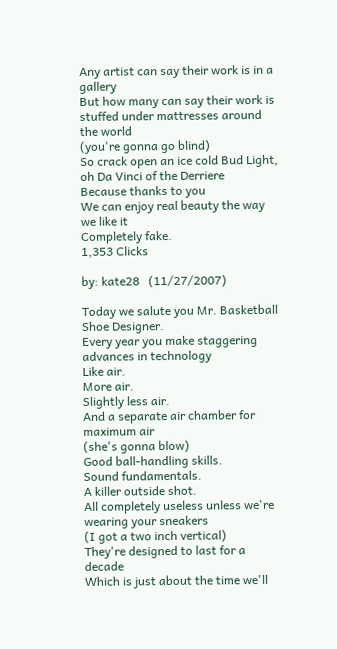Any artist can say their work is in a gallery
But how many can say their work is stuffed under mattresses around the world
(you're gonna go blind)
So crack open an ice cold Bud Light, oh Da Vinci of the Derriere
Because thanks to you
We can enjoy real beauty the way we like it
Completely fake.
1,353 Clicks

by: kate28   (11/27/2007)

Today we salute you Mr. Basketball Shoe Designer.
Every year you make staggering advances in technology
Like air.
More air.
Slightly less air.
And a separate air chamber for maximum air
(she's gonna blow)
Good ball-handling skills.
Sound fundamentals.
A killer outside shot.
All completely useless unless we're wearing your sneakers
(I got a two inch vertical)
They're designed to last for a decade
Which is just about the time we'll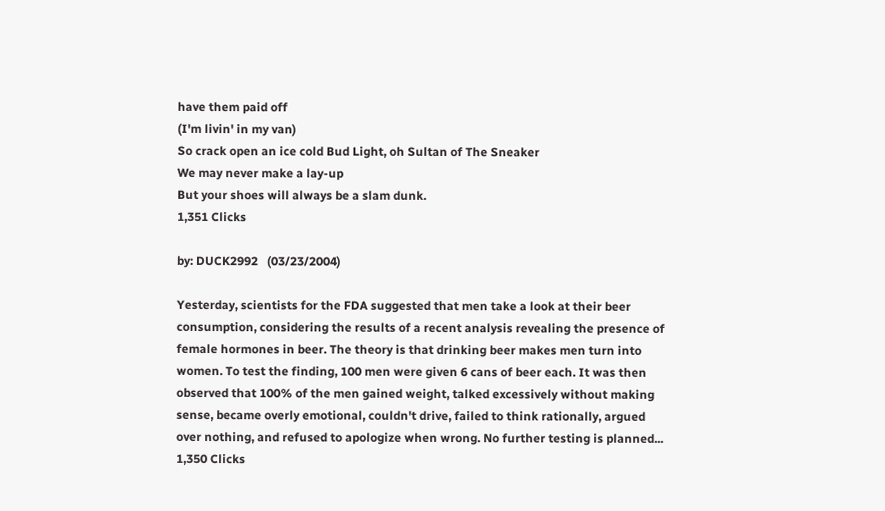have them paid off
(I'm livin' in my van)
So crack open an ice cold Bud Light, oh Sultan of The Sneaker
We may never make a lay-up
But your shoes will always be a slam dunk.
1,351 Clicks

by: DUCK2992   (03/23/2004)

Yesterday, scientists for the FDA suggested that men take a look at their beer consumption, considering the results of a recent analysis revealing the presence of female hormones in beer. The theory is that drinking beer makes men turn into women. To test the finding, 100 men were given 6 cans of beer each. It was then observed that 100% of the men gained weight, talked excessively without making sense, became overly emotional, couldn't drive, failed to think rationally, argued over nothing, and refused to apologize when wrong. No further testing is planned...
1,350 Clicks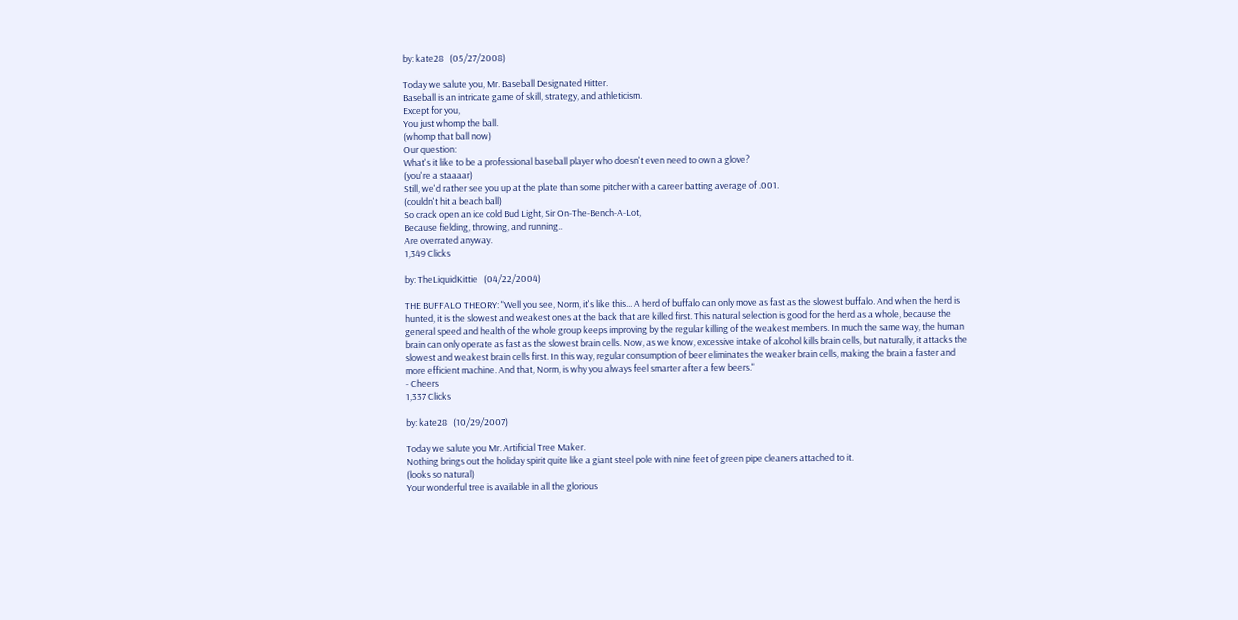by: kate28   (05/27/2008)

Today we salute you, Mr. Baseball Designated Hitter.
Baseball is an intricate game of skill, strategy, and athleticism.
Except for you,
You just whomp the ball.
(whomp that ball now)
Our question:
What's it like to be a professional baseball player who doesn't even need to own a glove?
(you're a staaaar)
Still, we'd rather see you up at the plate than some pitcher with a career batting average of .001.
(couldn't hit a beach ball)
So crack open an ice cold Bud Light, Sir On-The-Bench-A-Lot,
Because fielding, throwing, and running..
Are overrated anyway.
1,349 Clicks

by: TheLiquidKittie   (04/22/2004)

THE BUFFALO THEORY: "Well you see, Norm, it's like this... A herd of buffalo can only move as fast as the slowest buffalo. And when the herd is hunted, it is the slowest and weakest ones at the back that are killed first. This natural selection is good for the herd as a whole, because the general speed and health of the whole group keeps improving by the regular killing of the weakest members. In much the same way, the human brain can only operate as fast as the slowest brain cells. Now, as we know, excessive intake of alcohol kills brain cells, but naturally, it attacks the slowest and weakest brain cells first. In this way, regular consumption of beer eliminates the weaker brain cells, making the brain a faster and more efficient machine. And that, Norm, is why you always feel smarter after a few beers."
- Cheers
1,337 Clicks

by: kate28   (10/29/2007)

Today we salute you Mr. Artificial Tree Maker.
Nothing brings out the holiday spirit quite like a giant steel pole with nine feet of green pipe cleaners attached to it.
(looks so natural)
Your wonderful tree is available in all the glorious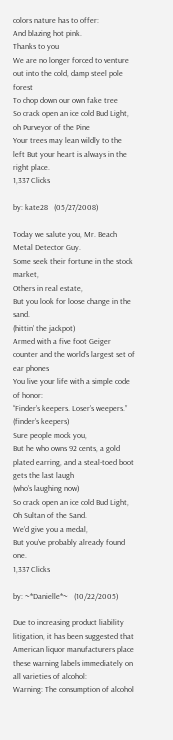colors nature has to offer:
And blazing hot pink.
Thanks to you
We are no longer forced to venture out into the cold, damp steel pole forest
To chop down our own fake tree
So crack open an ice cold Bud Light, oh Purveyor of the Pine
Your trees may lean wildly to the left But your heart is always in the right place.
1,337 Clicks

by: kate28   (05/27/2008)

Today we salute you, Mr. Beach Metal Detector Guy.
Some seek their fortune in the stock market,
Others in real estate,
But you look for loose change in the sand.
(hittin’ the jackpot)
Armed with a five foot Geiger counter and the world’s largest set of ear phones
You live your life with a simple code of honor:
“Finder’s keepers. Loser’s weepers.”
(finder’s keepers)
Sure people mock you,
But he who owns 92 cents, a gold plated earring, and a steal-toed boot gets the last laugh
(who’s laughing now)
So crack open an ice cold Bud Light, Oh Sultan of the Sand.
We’d give you a medal,
But you’ve probably already found one.
1,337 Clicks

by: ~*Danielle*~   (10/22/2005)

Due to increasing product liability litigation, it has been suggested that American liquor manufacturers place these warning labels immediately on all varieties of alcohol:
Warning: The consumption of alcohol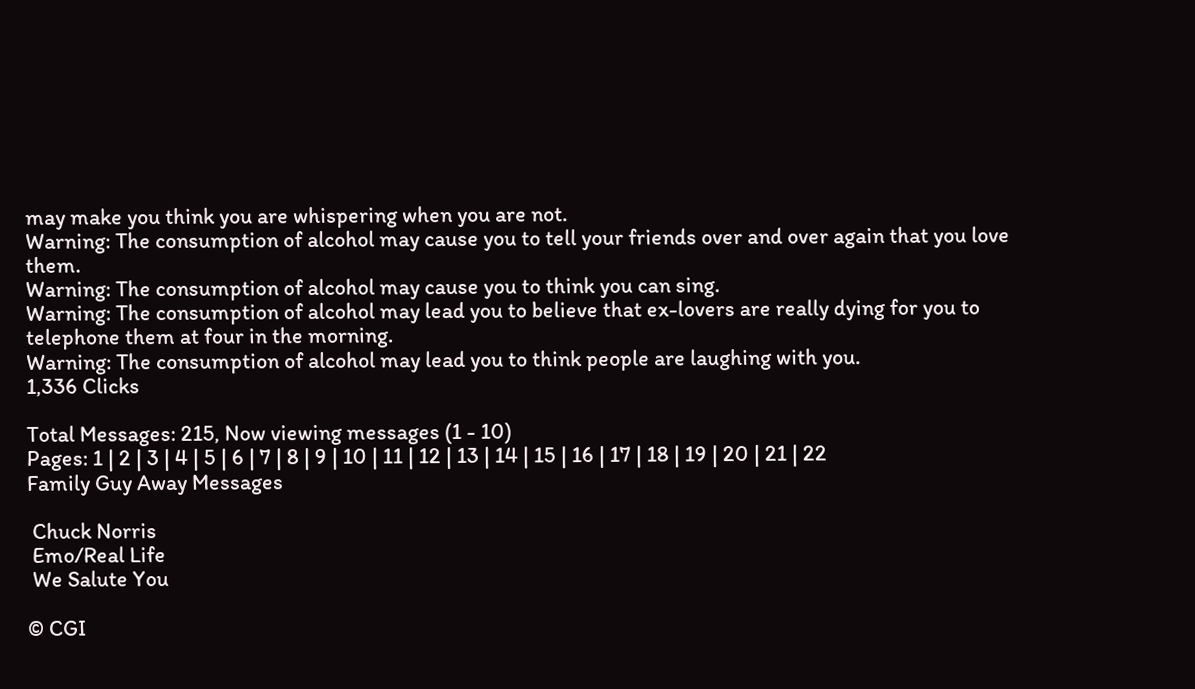may make you think you are whispering when you are not.
Warning: The consumption of alcohol may cause you to tell your friends over and over again that you love them.
Warning: The consumption of alcohol may cause you to think you can sing.
Warning: The consumption of alcohol may lead you to believe that ex-lovers are really dying for you to telephone them at four in the morning.
Warning: The consumption of alcohol may lead you to think people are laughing with you.
1,336 Clicks

Total Messages: 215, Now viewing messages (1 - 10)
Pages: 1 | 2 | 3 | 4 | 5 | 6 | 7 | 8 | 9 | 10 | 11 | 12 | 13 | 14 | 15 | 16 | 17 | 18 | 19 | 20 | 21 | 22
Family Guy Away Messages

 Chuck Norris
 Emo/Real Life
 We Salute You

© CGI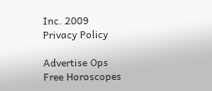Inc. 2009
Privacy Policy

Advertise Ops
Free Horoscopes